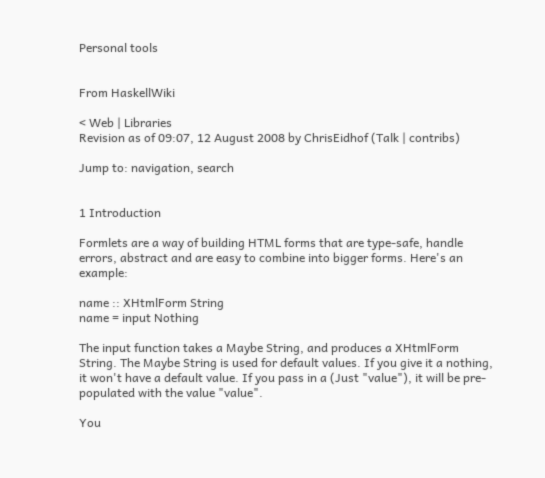Personal tools


From HaskellWiki

< Web | Libraries
Revision as of 09:07, 12 August 2008 by ChrisEidhof (Talk | contribs)

Jump to: navigation, search


1 Introduction

Formlets are a way of building HTML forms that are type-safe, handle errors, abstract and are easy to combine into bigger forms. Here's an example:

name :: XHtmlForm String
name = input Nothing

The input function takes a Maybe String, and produces a XHtmlForm String. The Maybe String is used for default values. If you give it a nothing, it won't have a default value. If you pass in a (Just "value"), it will be pre-populated with the value "value".

You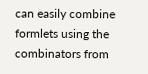can easily combine formlets using the combinators from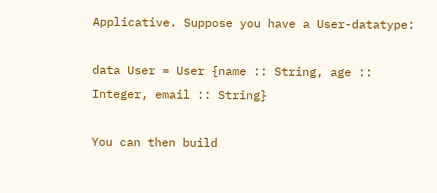Applicative. Suppose you have a User-datatype:

data User = User {name :: String, age :: Integer, email :: String}

You can then build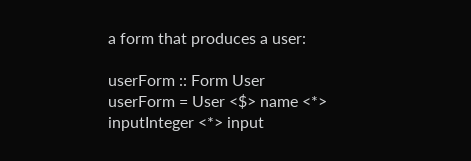a form that produces a user:

userForm :: Form User
userForm = User <$> name <*> inputInteger <*> input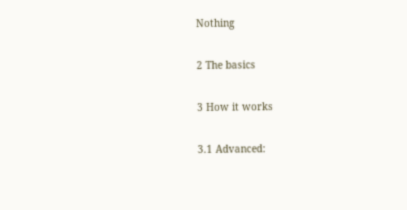Nothing

2 The basics

3 How it works

3.1 Advanced: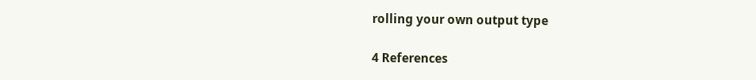rolling your own output type

4 References